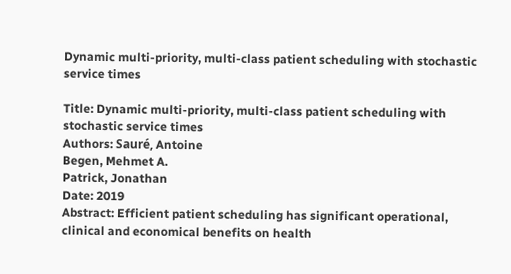Dynamic multi-priority, multi-class patient scheduling with stochastic service times

Title: Dynamic multi-priority, multi-class patient scheduling with stochastic service times
Authors: Sauré, Antoine
Begen, Mehmet A.
Patrick, Jonathan
Date: 2019
Abstract: Efficient patient scheduling has significant operational, clinical and economical benefits on health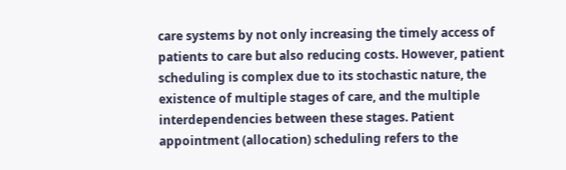care systems by not only increasing the timely access of patients to care but also reducing costs. However, patient scheduling is complex due to its stochastic nature, the existence of multiple stages of care, and the multiple interdependencies between these stages. Patient appointment (allocation) scheduling refers to the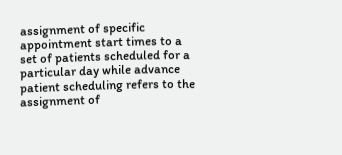assignment of specific appointment start times to a set of patients scheduled for a particular day while advance patient scheduling refers to the assignment of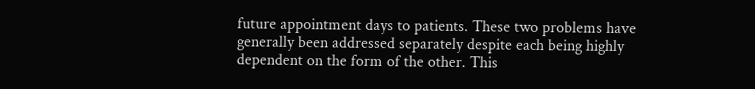future appointment days to patients. These two problems have generally been addressed separately despite each being highly dependent on the form of the other. This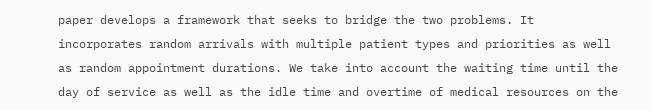paper develops a framework that seeks to bridge the two problems. It incorporates random arrivals with multiple patient types and priorities as well as random appointment durations. We take into account the waiting time until the day of service as well as the idle time and overtime of medical resources on the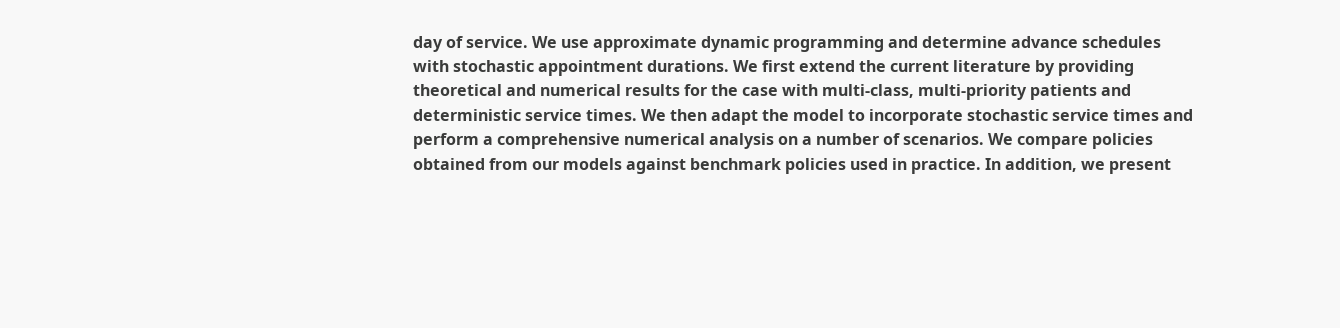day of service. We use approximate dynamic programming and determine advance schedules with stochastic appointment durations. We first extend the current literature by providing theoretical and numerical results for the case with multi-class, multi-priority patients and deterministic service times. We then adapt the model to incorporate stochastic service times and perform a comprehensive numerical analysis on a number of scenarios. We compare policies obtained from our models against benchmark policies used in practice. In addition, we present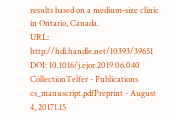results based on a medium-size clinic in Ontario, Canada.
URL: http://hdl.handle.net/10393/39651
DOI: 10.1016/j.ejor.2019.06.040
CollectionTelfer - Publications
cs_manuscript.pdfPreprint - August 4, 20171.15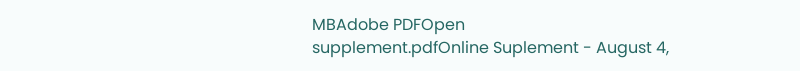MBAdobe PDFOpen
supplement.pdfOnline Suplement - August 4,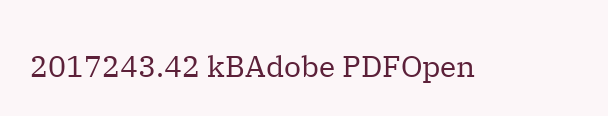2017243.42 kBAdobe PDFOpen